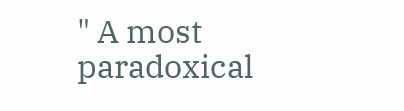" A most paradoxical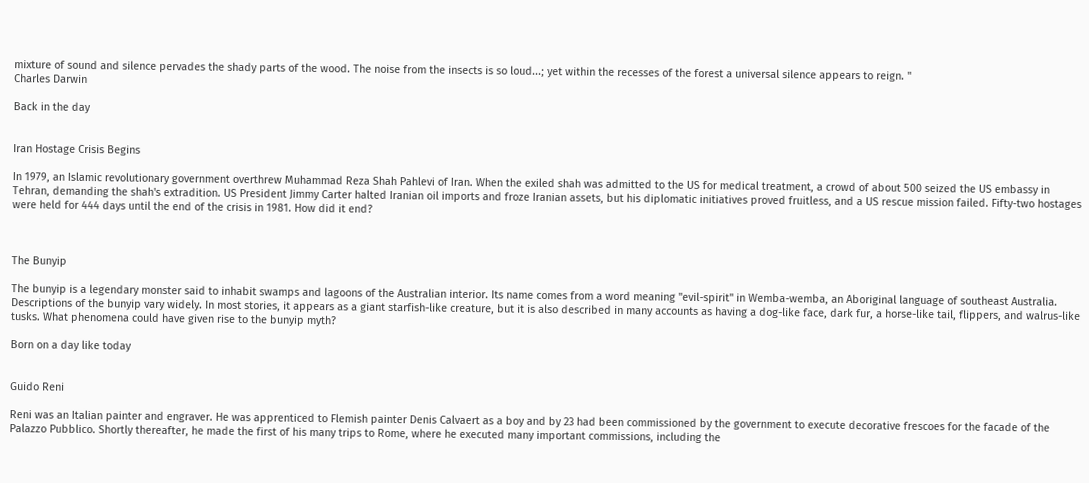mixture of sound and silence pervades the shady parts of the wood. The noise from the insects is so loud...; yet within the recesses of the forest a universal silence appears to reign. "
Charles Darwin

Back in the day


Iran Hostage Crisis Begins

In 1979, an Islamic revolutionary government overthrew Muhammad Reza Shah Pahlevi of Iran. When the exiled shah was admitted to the US for medical treatment, a crowd of about 500 seized the US embassy in Tehran, demanding the shah's extradition. US President Jimmy Carter halted Iranian oil imports and froze Iranian assets, but his diplomatic initiatives proved fruitless, and a US rescue mission failed. Fifty-two hostages were held for 444 days until the end of the crisis in 1981. How did it end?



The Bunyip

The bunyip is a legendary monster said to inhabit swamps and lagoons of the Australian interior. Its name comes from a word meaning "evil-spirit" in Wemba-wemba, an Aboriginal language of southeast Australia. Descriptions of the bunyip vary widely. In most stories, it appears as a giant starfish-like creature, but it is also described in many accounts as having a dog-like face, dark fur, a horse-like tail, flippers, and walrus-like tusks. What phenomena could have given rise to the bunyip myth?

Born on a day like today


Guido Reni

Reni was an Italian painter and engraver. He was apprenticed to Flemish painter Denis Calvaert as a boy and by 23 had been commissioned by the government to execute decorative frescoes for the facade of the Palazzo Pubblico. Shortly thereafter, he made the first of his many trips to Rome, where he executed many important commissions, including the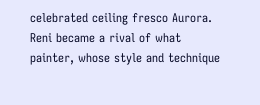celebrated ceiling fresco Aurora. Reni became a rival of what painter, whose style and technique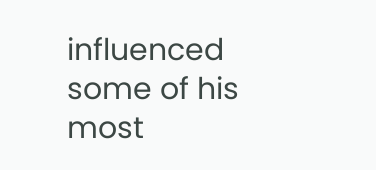influenced some of his most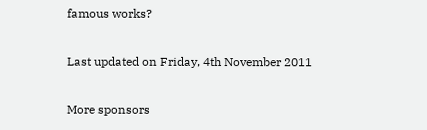famous works?

Last updated on Friday, 4th November 2011

More sponsors